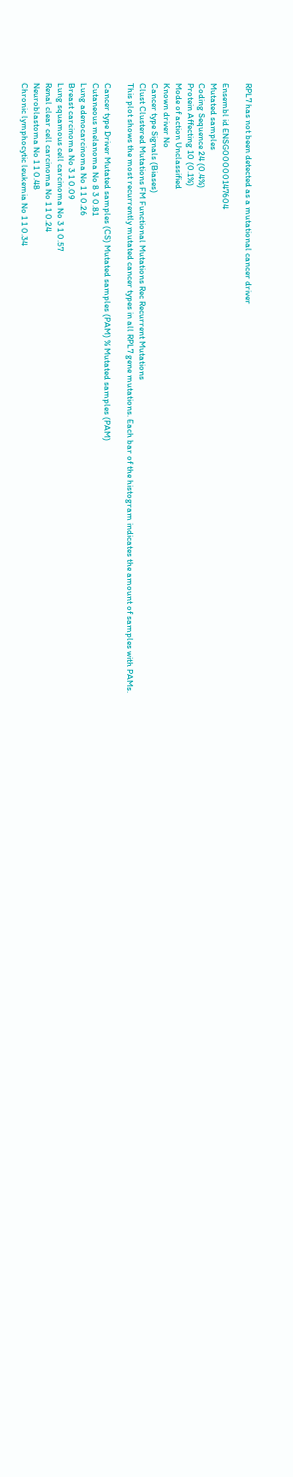RPL7 has not been detected as a mutational cancer driver

Ensembl id ENSG00000147604
Mutated samples
Coding Sequence 24 (0.4%)
Protein Affecting 10 (0.1%)
Mode of action Unclassified
Known driver No
Cancer type Signals (Biases)
Clust Clustered Mutations FM Functional Mutations Rec Recurrent Mutations
This plot shows the most recurrently mutated cancer types in all RPL7 gene mutations. Each bar of the histogram indicates the amount of samples with PAMs.

Cancer type Driver Mutated samples (CS) Mutated samples (PAM) % Mutated samples (PAM)
Cutaneous melanoma No 8 3 0.81
Lung adenocarcinoma No 1 1 0.26
Breast carcinoma No 3 1 0.09
Lung squamous cell carcinoma No 3 1 0.57
Renal clear cell carcinoma No 1 1 0.24
Neuroblastoma No 1 1 0.48
Chronic lymphocytic leukemia No 1 1 0.34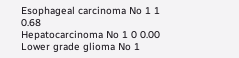Esophageal carcinoma No 1 1 0.68
Hepatocarcinoma No 1 0 0.00
Lower grade glioma No 1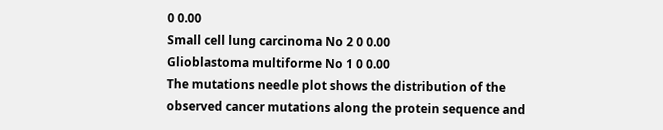0 0.00
Small cell lung carcinoma No 2 0 0.00
Glioblastoma multiforme No 1 0 0.00
The mutations needle plot shows the distribution of the observed cancer mutations along the protein sequence and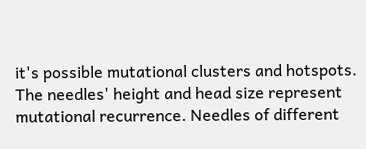it's possible mutational clusters and hotspots. The needles' height and head size represent mutational recurrence. Needles of different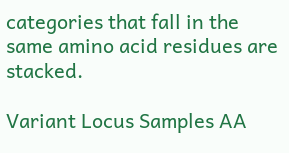categories that fall in the same amino acid residues are stacked.

Variant Locus Samples AA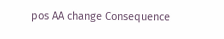pos AA change Consequence